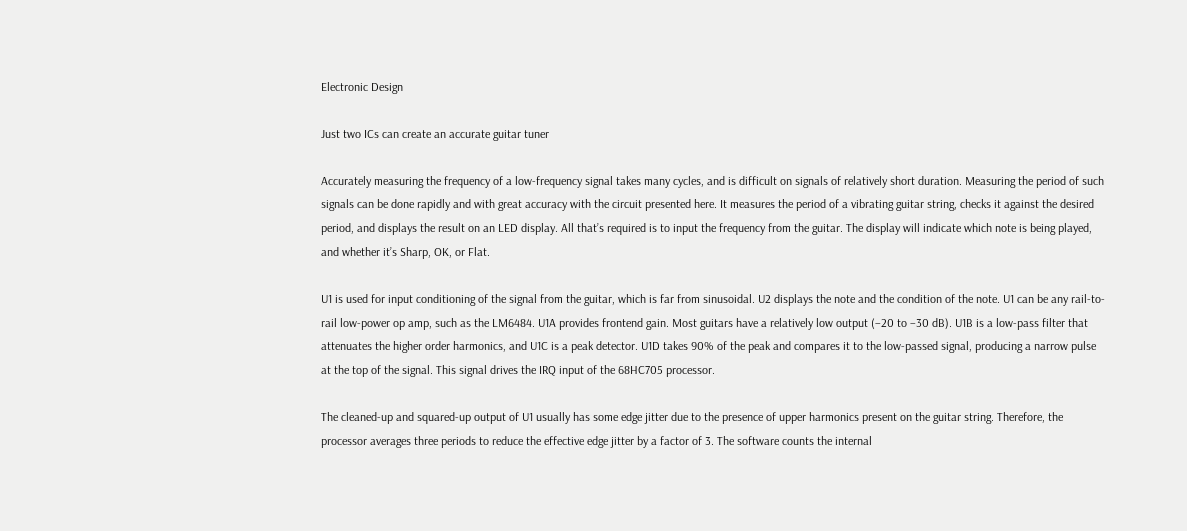Electronic Design

Just two ICs can create an accurate guitar tuner

Accurately measuring the frequency of a low-frequency signal takes many cycles, and is difficult on signals of relatively short duration. Measuring the period of such signals can be done rapidly and with great accuracy with the circuit presented here. It measures the period of a vibrating guitar string, checks it against the desired period, and displays the result on an LED display. All that’s required is to input the frequency from the guitar. The display will indicate which note is being played, and whether it’s Sharp, OK, or Flat.

U1 is used for input conditioning of the signal from the guitar, which is far from sinusoidal. U2 displays the note and the condition of the note. U1 can be any rail-to-rail low-power op amp, such as the LM6484. U1A provides frontend gain. Most guitars have a relatively low output (−20 to −30 dB). U1B is a low-pass filter that attenuates the higher order harmonics, and U1C is a peak detector. U1D takes 90% of the peak and compares it to the low-passed signal, producing a narrow pulse at the top of the signal. This signal drives the IRQ input of the 68HC705 processor.

The cleaned-up and squared-up output of U1 usually has some edge jitter due to the presence of upper harmonics present on the guitar string. Therefore, the processor averages three periods to reduce the effective edge jitter by a factor of 3. The software counts the internal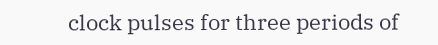clock pulses for three periods of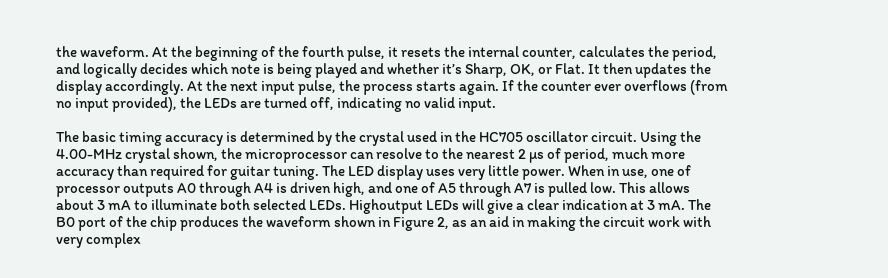the waveform. At the beginning of the fourth pulse, it resets the internal counter, calculates the period, and logically decides which note is being played and whether it’s Sharp, OK, or Flat. It then updates the display accordingly. At the next input pulse, the process starts again. If the counter ever overflows (from no input provided), the LEDs are turned off, indicating no valid input.

The basic timing accuracy is determined by the crystal used in the HC705 oscillator circuit. Using the 4.00-MHz crystal shown, the microprocessor can resolve to the nearest 2 µs of period, much more accuracy than required for guitar tuning. The LED display uses very little power. When in use, one of processor outputs A0 through A4 is driven high, and one of A5 through A7 is pulled low. This allows about 3 mA to illuminate both selected LEDs. Highoutput LEDs will give a clear indication at 3 mA. The B0 port of the chip produces the waveform shown in Figure 2, as an aid in making the circuit work with very complex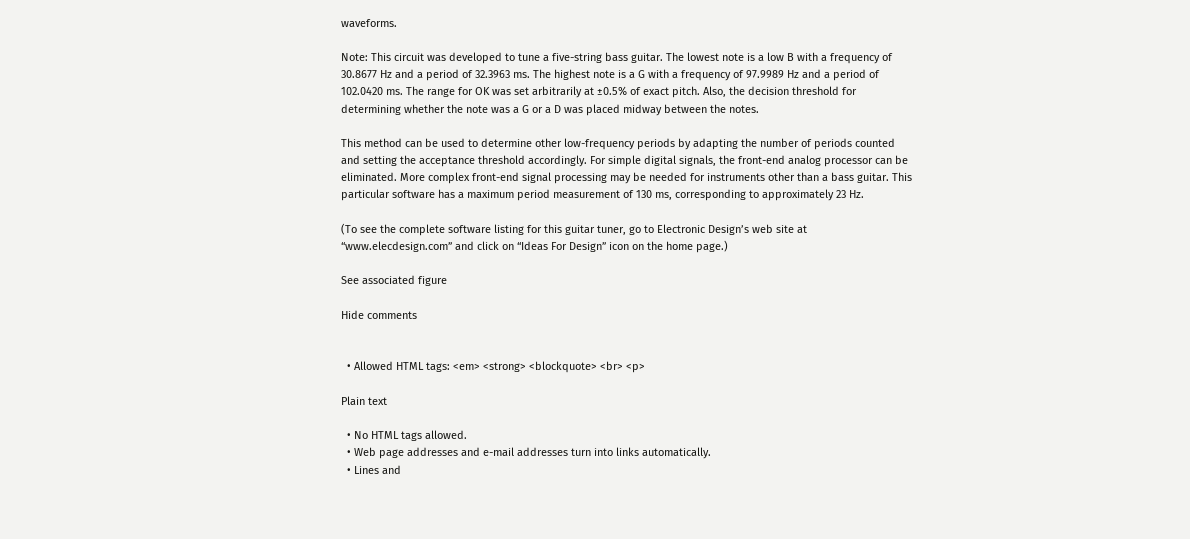waveforms.

Note: This circuit was developed to tune a five-string bass guitar. The lowest note is a low B with a frequency of 30.8677 Hz and a period of 32.3963 ms. The highest note is a G with a frequency of 97.9989 Hz and a period of 102.0420 ms. The range for OK was set arbitrarily at ±0.5% of exact pitch. Also, the decision threshold for determining whether the note was a G or a D was placed midway between the notes.

This method can be used to determine other low-frequency periods by adapting the number of periods counted and setting the acceptance threshold accordingly. For simple digital signals, the front-end analog processor can be eliminated. More complex front-end signal processing may be needed for instruments other than a bass guitar. This particular software has a maximum period measurement of 130 ms, corresponding to approximately 23 Hz.

(To see the complete software listing for this guitar tuner, go to Electronic Design’s web site at “www.elecdesign.com” and click on “Ideas For Design” icon on the home page.)

See associated figure

Hide comments


  • Allowed HTML tags: <em> <strong> <blockquote> <br> <p>

Plain text

  • No HTML tags allowed.
  • Web page addresses and e-mail addresses turn into links automatically.
  • Lines and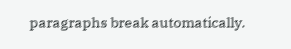paragraphs break automatically.